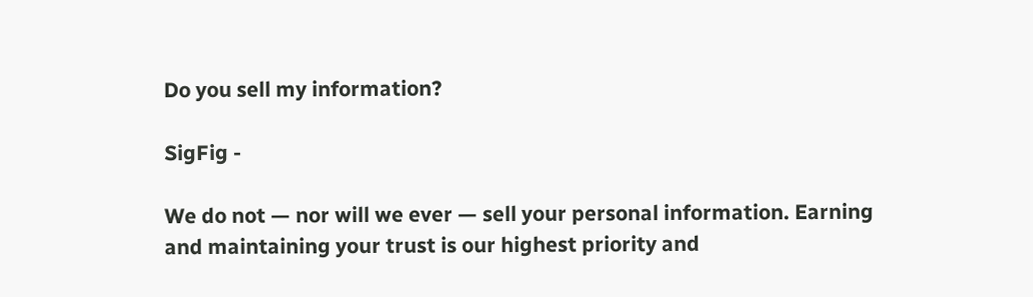Do you sell my information?

SigFig -

We do not — nor will we ever — sell your personal information. Earning and maintaining your trust is our highest priority and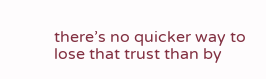there’s no quicker way to lose that trust than by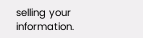selling your information.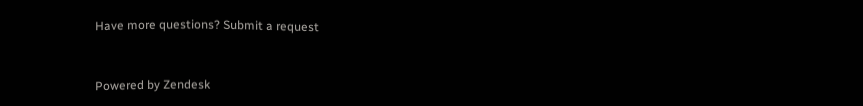Have more questions? Submit a request


Powered by Zendesk